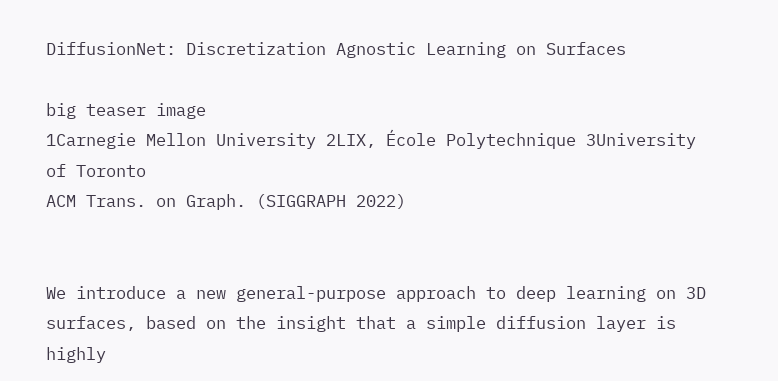DiffusionNet: Discretization Agnostic Learning on Surfaces

big teaser image
1Carnegie Mellon University 2LIX, École Polytechnique 3University of Toronto
ACM Trans. on Graph. (SIGGRAPH 2022)


We introduce a new general-purpose approach to deep learning on 3D surfaces, based on the insight that a simple diffusion layer is highly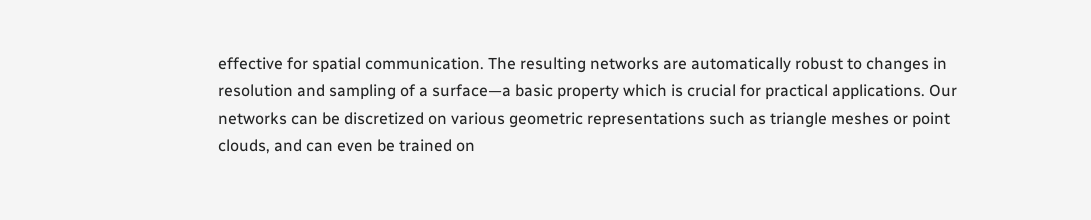effective for spatial communication. The resulting networks are automatically robust to changes in resolution and sampling of a surface—a basic property which is crucial for practical applications. Our networks can be discretized on various geometric representations such as triangle meshes or point clouds, and can even be trained on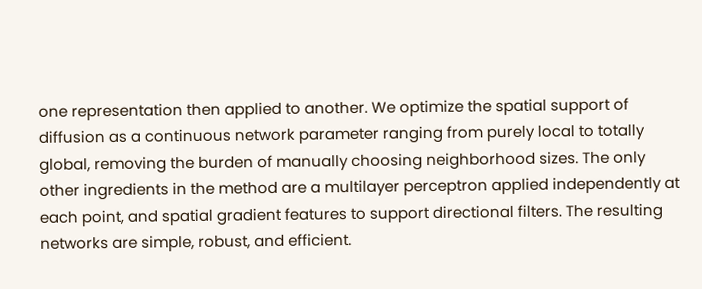one representation then applied to another. We optimize the spatial support of diffusion as a continuous network parameter ranging from purely local to totally global, removing the burden of manually choosing neighborhood sizes. The only other ingredients in the method are a multilayer perceptron applied independently at each point, and spatial gradient features to support directional filters. The resulting networks are simple, robust, and efficient.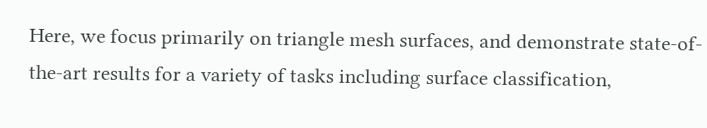Here, we focus primarily on triangle mesh surfaces, and demonstrate state-of-the-art results for a variety of tasks including surface classification,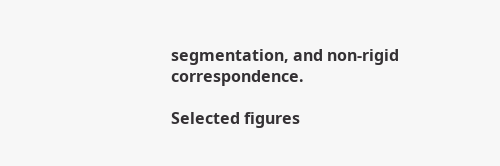segmentation, and non-rigid correspondence.

Selected figures